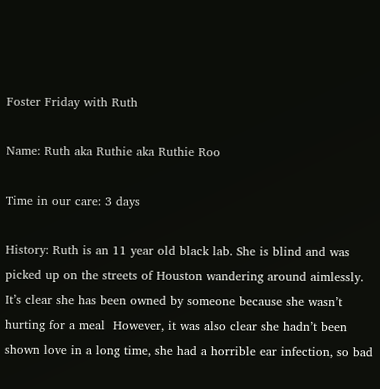Foster Friday with Ruth

Name: Ruth aka Ruthie aka Ruthie Roo

Time in our care: 3 days

History: Ruth is an 11 year old black lab. She is blind and was picked up on the streets of Houston wandering around aimlessly. It’s clear she has been owned by someone because she wasn’t hurting for a meal  However, it was also clear she hadn’t been shown love in a long time, she had a horrible ear infection, so bad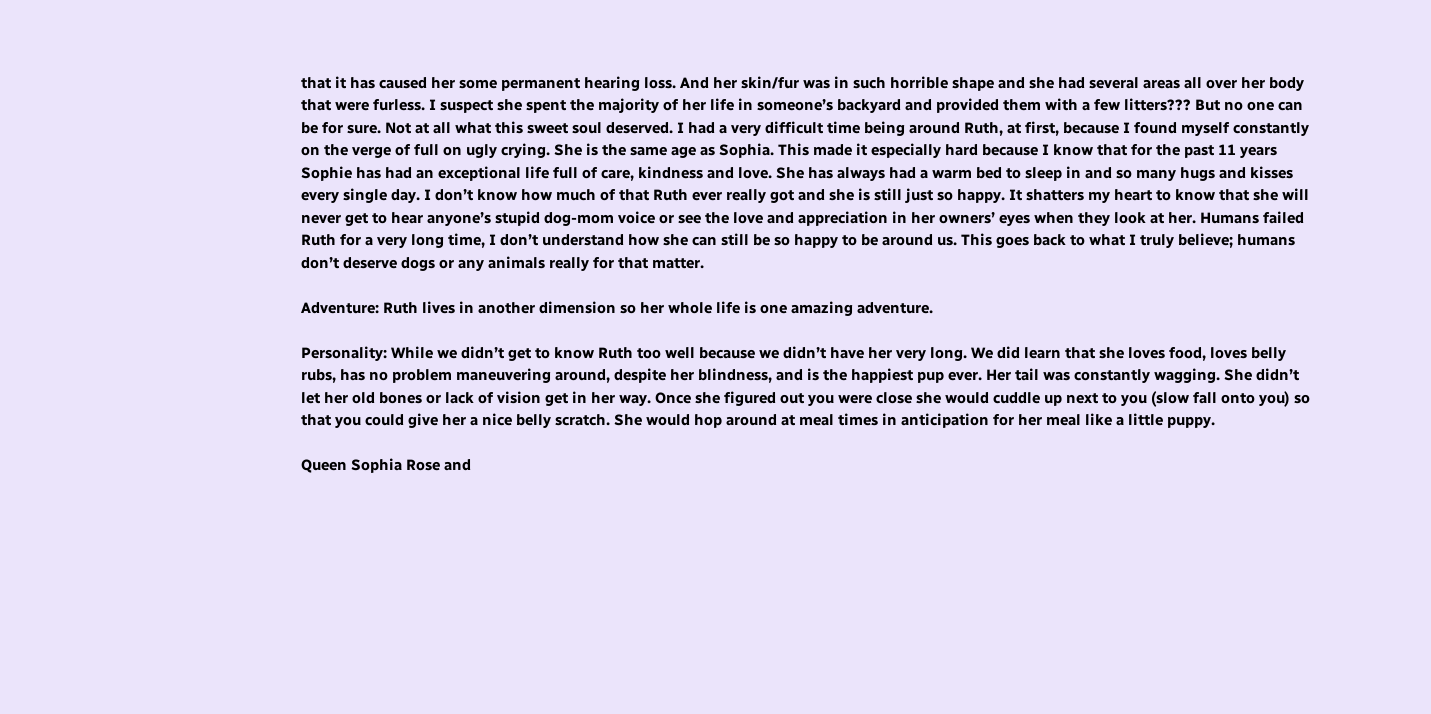that it has caused her some permanent hearing loss. And her skin/fur was in such horrible shape and she had several areas all over her body that were furless. I suspect she spent the majority of her life in someone’s backyard and provided them with a few litters??? But no one can be for sure. Not at all what this sweet soul deserved. I had a very difficult time being around Ruth, at first, because I found myself constantly on the verge of full on ugly crying. She is the same age as Sophia. This made it especially hard because I know that for the past 11 years Sophie has had an exceptional life full of care, kindness and love. She has always had a warm bed to sleep in and so many hugs and kisses every single day. I don’t know how much of that Ruth ever really got and she is still just so happy. It shatters my heart to know that she will never get to hear anyone’s stupid dog-mom voice or see the love and appreciation in her owners’ eyes when they look at her. Humans failed Ruth for a very long time, I don’t understand how she can still be so happy to be around us. This goes back to what I truly believe; humans don’t deserve dogs or any animals really for that matter.

Adventure: Ruth lives in another dimension so her whole life is one amazing adventure.

Personality: While we didn’t get to know Ruth too well because we didn’t have her very long. We did learn that she loves food, loves belly rubs, has no problem maneuvering around, despite her blindness, and is the happiest pup ever. Her tail was constantly wagging. She didn’t let her old bones or lack of vision get in her way. Once she figured out you were close she would cuddle up next to you (slow fall onto you) so that you could give her a nice belly scratch. She would hop around at meal times in anticipation for her meal like a little puppy.

Queen Sophia Rose and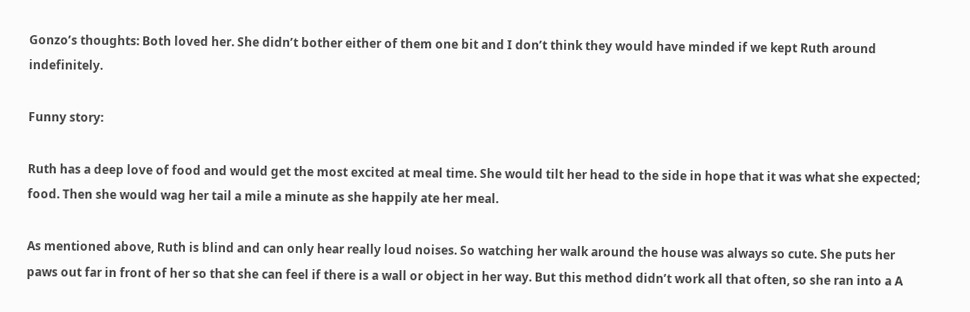Gonzo’s thoughts: Both loved her. She didn’t bother either of them one bit and I don’t think they would have minded if we kept Ruth around indefinitely.

Funny story:

Ruth has a deep love of food and would get the most excited at meal time. She would tilt her head to the side in hope that it was what she expected; food. Then she would wag her tail a mile a minute as she happily ate her meal.

As mentioned above, Ruth is blind and can only hear really loud noises. So watching her walk around the house was always so cute. She puts her paws out far in front of her so that she can feel if there is a wall or object in her way. But this method didn’t work all that often, so she ran into a A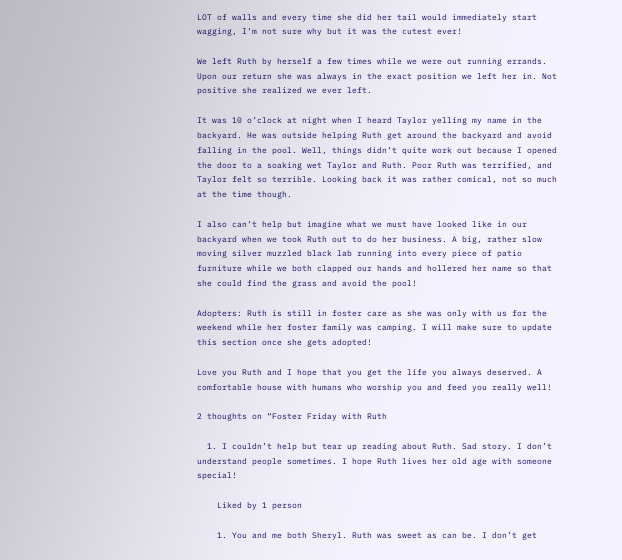LOT of walls and every time she did her tail would immediately start wagging, I’m not sure why but it was the cutest ever!

We left Ruth by herself a few times while we were out running errands. Upon our return she was always in the exact position we left her in. Not positive she realized we ever left.

It was 10 o’clock at night when I heard Taylor yelling my name in the backyard. He was outside helping Ruth get around the backyard and avoid falling in the pool. Well, things didn’t quite work out because I opened the door to a soaking wet Taylor and Ruth. Poor Ruth was terrified, and Taylor felt so terrible. Looking back it was rather comical, not so much at the time though.

I also can’t help but imagine what we must have looked like in our backyard when we took Ruth out to do her business. A big, rather slow moving silver muzzled black lab running into every piece of patio furniture while we both clapped our hands and hollered her name so that she could find the grass and avoid the pool!

Adopters: Ruth is still in foster care as she was only with us for the weekend while her foster family was camping. I will make sure to update this section once she gets adopted!

Love you Ruth and I hope that you get the life you always deserved. A comfortable house with humans who worship you and feed you really well!

2 thoughts on “Foster Friday with Ruth

  1. I couldn’t help but tear up reading about Ruth. Sad story. I don’t understand people sometimes. I hope Ruth lives her old age with someone special!

    Liked by 1 person

    1. You and me both Sheryl. Ruth was sweet as can be. I don’t get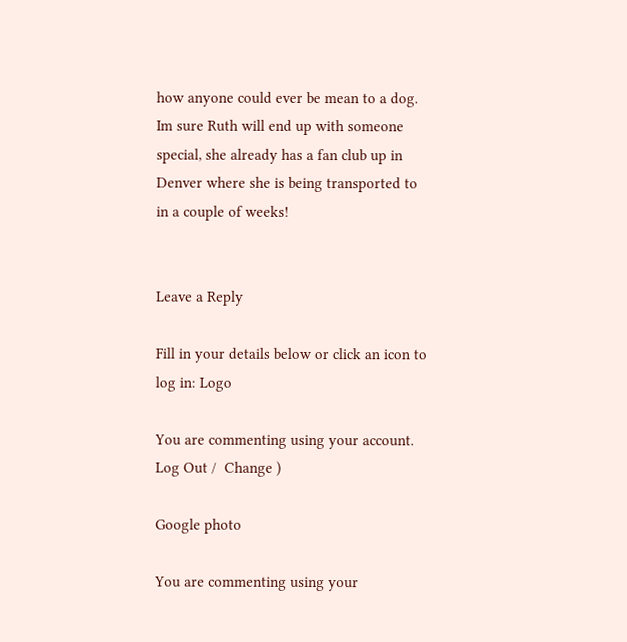how anyone could ever be mean to a dog. Im sure Ruth will end up with someone special, she already has a fan club up in Denver where she is being transported to in a couple of weeks!


Leave a Reply

Fill in your details below or click an icon to log in: Logo

You are commenting using your account. Log Out /  Change )

Google photo

You are commenting using your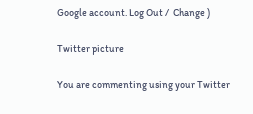Google account. Log Out /  Change )

Twitter picture

You are commenting using your Twitter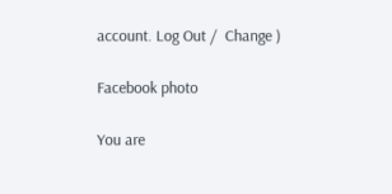account. Log Out /  Change )

Facebook photo

You are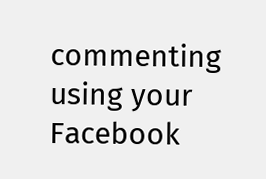commenting using your Facebook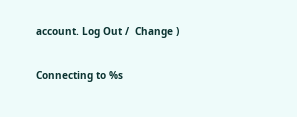account. Log Out /  Change )

Connecting to %s